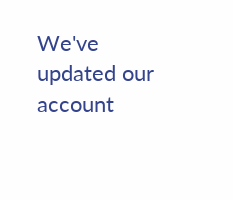We've updated our account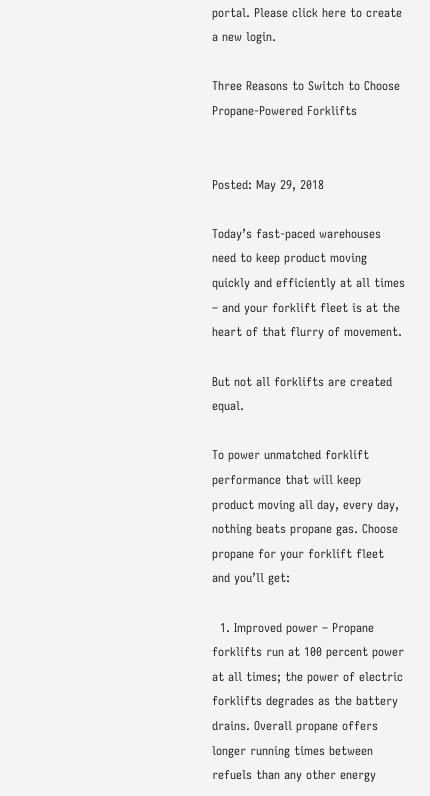portal. Please click here to create a new login.

Three Reasons to Switch to Choose Propane-Powered Forklifts


Posted: May 29, 2018

Today’s fast-paced warehouses need to keep product moving quickly and efficiently at all times – and your forklift fleet is at the heart of that flurry of movement.

But not all forklifts are created equal.

To power unmatched forklift performance that will keep product moving all day, every day, nothing beats propane gas. Choose propane for your forklift fleet and you’ll get:

  1. Improved power – Propane forklifts run at 100 percent power at all times; the power of electric forklifts degrades as the battery drains. Overall propane offers longer running times between refuels than any other energy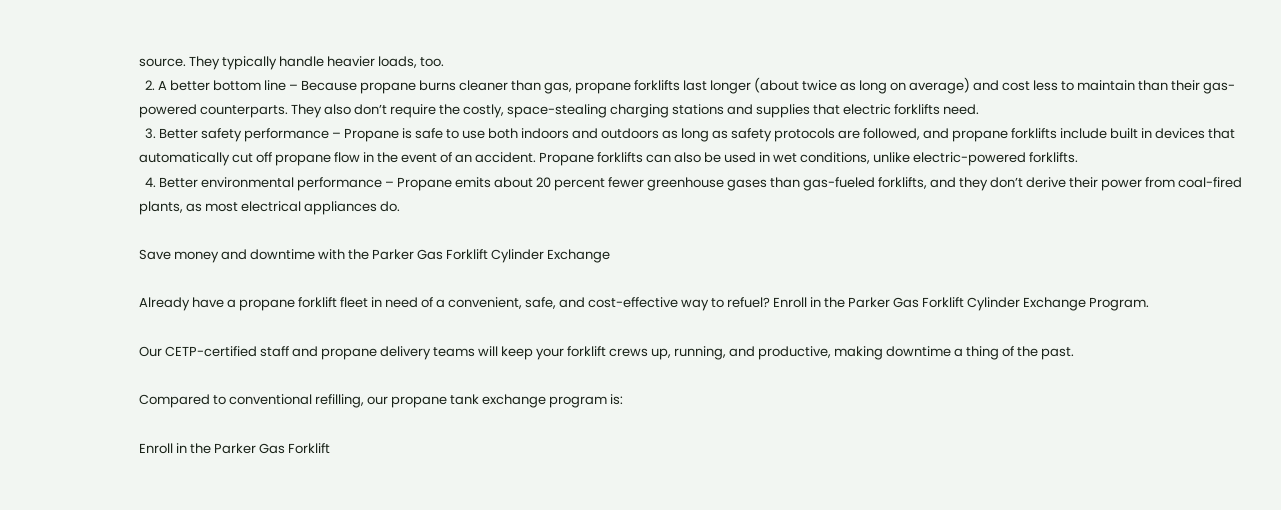source. They typically handle heavier loads, too.
  2. A better bottom line – Because propane burns cleaner than gas, propane forklifts last longer (about twice as long on average) and cost less to maintain than their gas-powered counterparts. They also don’t require the costly, space-stealing charging stations and supplies that electric forklifts need.
  3. Better safety performance – Propane is safe to use both indoors and outdoors as long as safety protocols are followed, and propane forklifts include built in devices that automatically cut off propane flow in the event of an accident. Propane forklifts can also be used in wet conditions, unlike electric-powered forklifts.
  4. Better environmental performance – Propane emits about 20 percent fewer greenhouse gases than gas-fueled forklifts, and they don’t derive their power from coal-fired plants, as most electrical appliances do.

Save money and downtime with the Parker Gas Forklift Cylinder Exchange

Already have a propane forklift fleet in need of a convenient, safe, and cost-effective way to refuel? Enroll in the Parker Gas Forklift Cylinder Exchange Program.

Our CETP-certified staff and propane delivery teams will keep your forklift crews up, running, and productive, making downtime a thing of the past.

Compared to conventional refilling, our propane tank exchange program is:

Enroll in the Parker Gas Forklift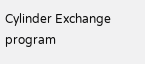Cylinder Exchange program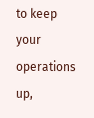to keep your operations up,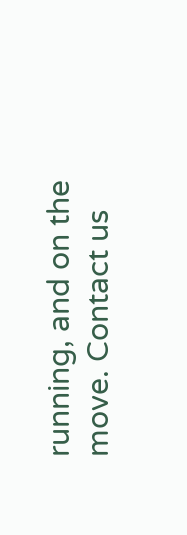running, and on the move. Contact us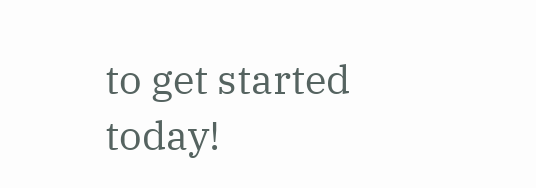to get started today!